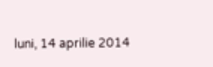luni, 14 aprilie 2014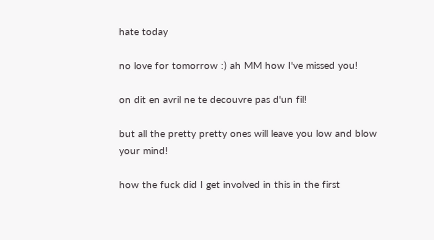hate today

no love for tomorrow :) ah MM how I've missed you!

on dit en avril ne te decouvre pas d'un fil!

but all the pretty pretty ones will leave you low and blow your mind!

how the fuck did I get involved in this in the first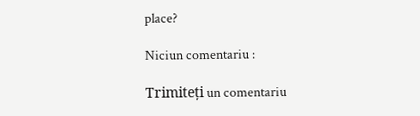place?

Niciun comentariu :

Trimiteți un comentariu